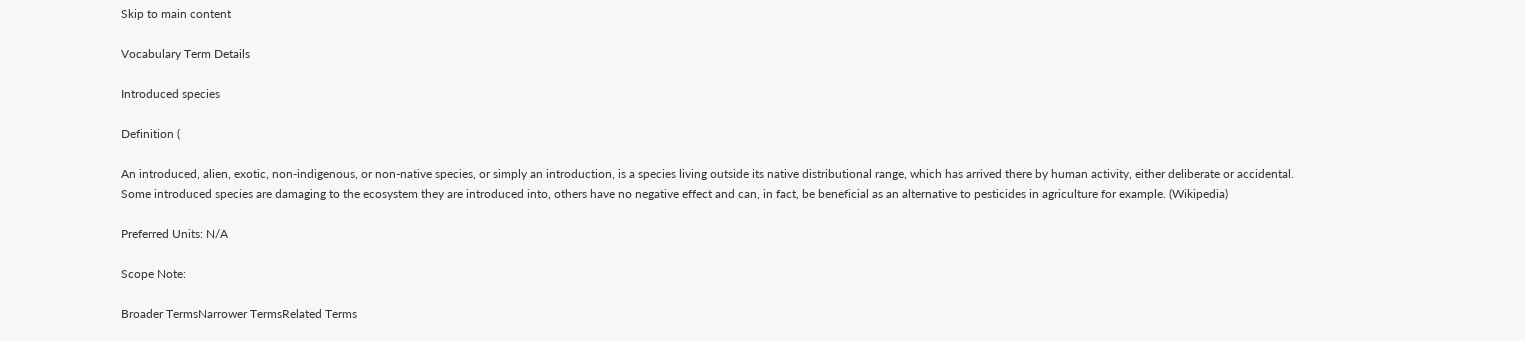Skip to main content

Vocabulary Term Details

Introduced species

Definition (

An introduced, alien, exotic, non-indigenous, or non-native species, or simply an introduction, is a species living outside its native distributional range, which has arrived there by human activity, either deliberate or accidental. Some introduced species are damaging to the ecosystem they are introduced into, others have no negative effect and can, in fact, be beneficial as an alternative to pesticides in agriculture for example. (Wikipedia)

Preferred Units: N/A

Scope Note:

Broader TermsNarrower TermsRelated Terms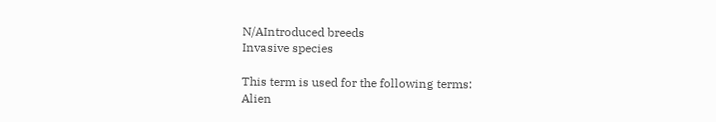N/AIntroduced breeds
Invasive species

This term is used for the following terms:
Alien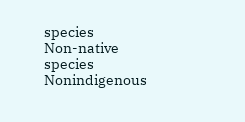species
Non-native species
Nonindigenous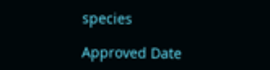species

Approved Date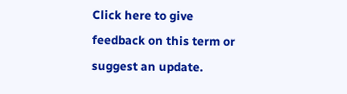Click here to give feedback on this term or suggest an update.